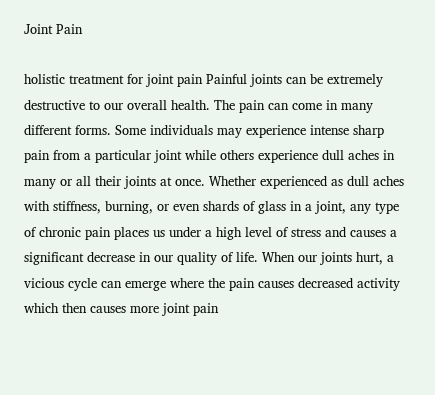Joint Pain

holistic treatment for joint pain Painful joints can be extremely destructive to our overall health. The pain can come in many different forms. Some individuals may experience intense sharp pain from a particular joint while others experience dull aches in many or all their joints at once. Whether experienced as dull aches with stiffness, burning, or even shards of glass in a joint, any type of chronic pain places us under a high level of stress and causes a significant decrease in our quality of life. When our joints hurt, a vicious cycle can emerge where the pain causes decreased activity which then causes more joint pain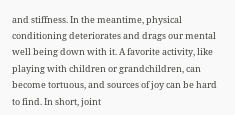and stiffness. In the meantime, physical conditioning deteriorates and drags our mental well being down with it. A favorite activity, like playing with children or grandchildren, can become tortuous, and sources of joy can be hard to find. In short, joint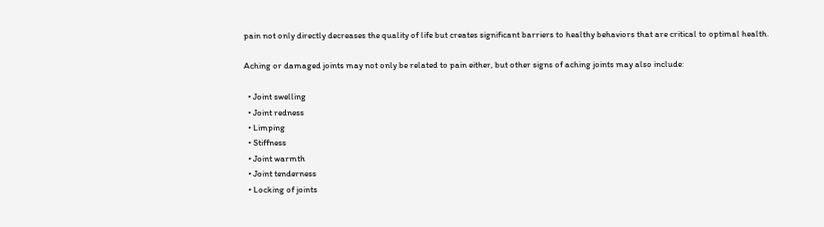pain not only directly decreases the quality of life but creates significant barriers to healthy behaviors that are critical to optimal health.

Aching or damaged joints may not only be related to pain either, but other signs of aching joints may also include:

  • Joint swelling
  • Joint redness
  • Limping
  • Stiffness
  • Joint warmth
  • Joint tenderness
  • Locking of joints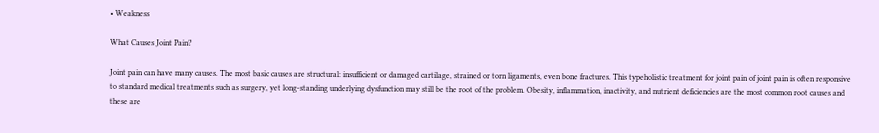• Weakness

What Causes Joint Pain?

Joint pain can have many causes. The most basic causes are structural: insufficient or damaged cartilage, strained or torn ligaments, even bone fractures. This typeholistic treatment for joint pain of joint pain is often responsive to standard medical treatments such as surgery, yet long-standing underlying dysfunction may still be the root of the problem. Obesity, inflammation, inactivity, and nutrient deficiencies are the most common root causes and these are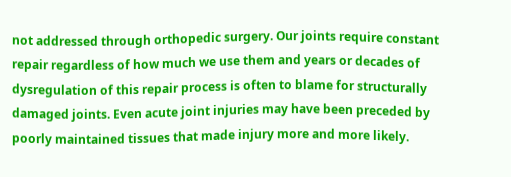not addressed through orthopedic surgery. Our joints require constant repair regardless of how much we use them and years or decades of dysregulation of this repair process is often to blame for structurally damaged joints. Even acute joint injuries may have been preceded by poorly maintained tissues that made injury more and more likely.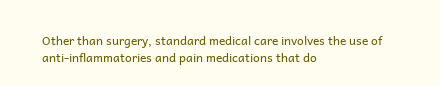Other than surgery, standard medical care involves the use of anti-inflammatories and pain medications that do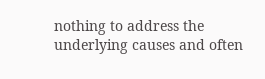nothing to address the underlying causes and often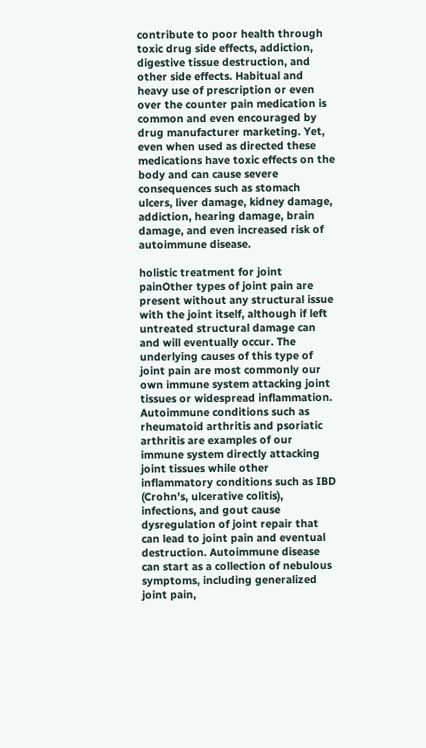contribute to poor health through toxic drug side effects, addiction, digestive tissue destruction, and other side effects. Habitual and heavy use of prescription or even over the counter pain medication is common and even encouraged by drug manufacturer marketing. Yet, even when used as directed these medications have toxic effects on the body and can cause severe consequences such as stomach ulcers, liver damage, kidney damage, addiction, hearing damage, brain damage, and even increased risk of autoimmune disease.

holistic treatment for joint painOther types of joint pain are present without any structural issue with the joint itself, although if left untreated structural damage can and will eventually occur. The underlying causes of this type of joint pain are most commonly our own immune system attacking joint tissues or widespread inflammation. Autoimmune conditions such as rheumatoid arthritis and psoriatic arthritis are examples of our immune system directly attacking joint tissues while other inflammatory conditions such as IBD (Crohn’s, ulcerative colitis), infections, and gout cause dysregulation of joint repair that can lead to joint pain and eventual destruction. Autoimmune disease can start as a collection of nebulous symptoms, including generalized joint pain,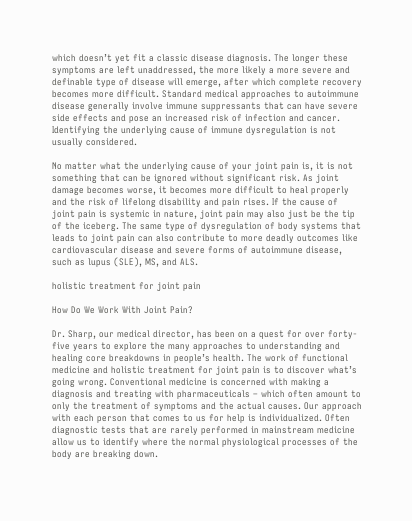which doesn’t yet fit a classic disease diagnosis. The longer these symptoms are left unaddressed, the more likely a more severe and definable type of disease will emerge, after which complete recovery becomes more difficult. Standard medical approaches to autoimmune disease generally involve immune suppressants that can have severe side effects and pose an increased risk of infection and cancer. Identifying the underlying cause of immune dysregulation is not usually considered.

No matter what the underlying cause of your joint pain is, it is not something that can be ignored without significant risk. As joint damage becomes worse, it becomes more difficult to heal properly and the risk of lifelong disability and pain rises. If the cause of joint pain is systemic in nature, joint pain may also just be the tip of the iceberg. The same type of dysregulation of body systems that leads to joint pain can also contribute to more deadly outcomes like cardiovascular disease and severe forms of autoimmune disease, such as lupus (SLE), MS, and ALS.

holistic treatment for joint pain

How Do We Work With Joint Pain?

Dr. Sharp, our medical director, has been on a quest for over forty-five years to explore the many approaches to understanding and healing core breakdowns in people’s health. The work of functional medicine and holistic treatment for joint pain is to discover what’s going wrong. Conventional medicine is concerned with making a diagnosis and treating with pharmaceuticals – which often amount to only the treatment of symptoms and the actual causes. Our approach with each person that comes to us for help is individualized. Often diagnostic tests that are rarely performed in mainstream medicine allow us to identify where the normal physiological processes of the body are breaking down.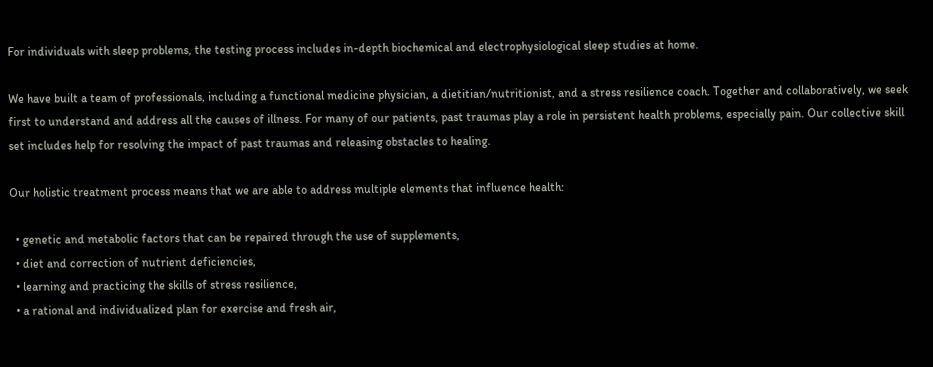For individuals with sleep problems, the testing process includes in-depth biochemical and electrophysiological sleep studies at home.

We have built a team of professionals, including a functional medicine physician, a dietitian/nutritionist, and a stress resilience coach. Together and collaboratively, we seek first to understand and address all the causes of illness. For many of our patients, past traumas play a role in persistent health problems, especially pain. Our collective skill set includes help for resolving the impact of past traumas and releasing obstacles to healing.

Our holistic treatment process means that we are able to address multiple elements that influence health:

  • genetic and metabolic factors that can be repaired through the use of supplements,
  • diet and correction of nutrient deficiencies,
  • learning and practicing the skills of stress resilience,
  • a rational and individualized plan for exercise and fresh air,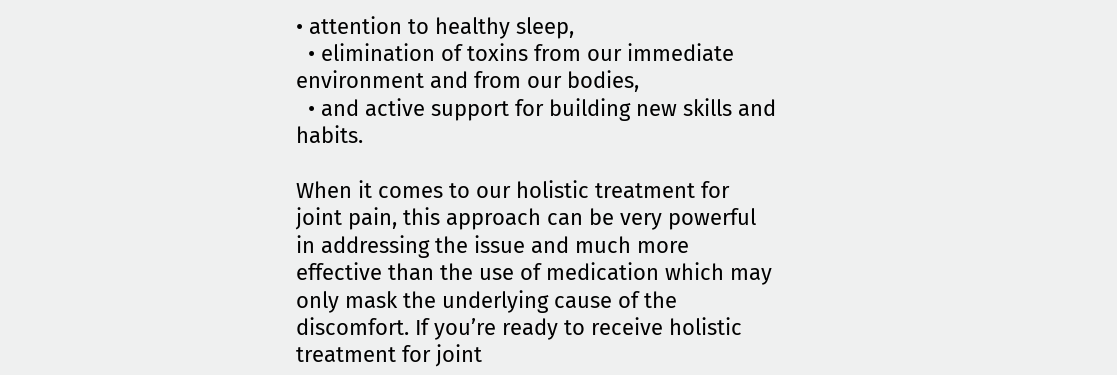• attention to healthy sleep,
  • elimination of toxins from our immediate environment and from our bodies,
  • and active support for building new skills and habits.

When it comes to our holistic treatment for joint pain, this approach can be very powerful in addressing the issue and much more effective than the use of medication which may only mask the underlying cause of the discomfort. If you’re ready to receive holistic treatment for joint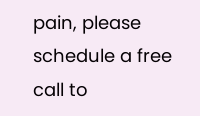pain, please schedule a free call to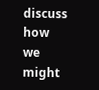discuss how we might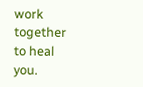work together to heal you.